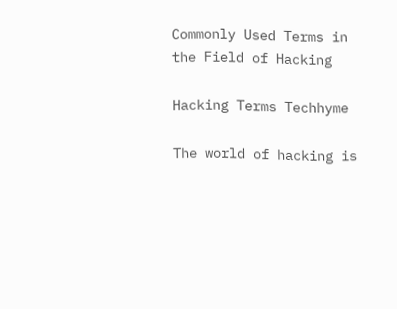Commonly Used Terms in the Field of Hacking

Hacking Terms Techhyme

The world of hacking is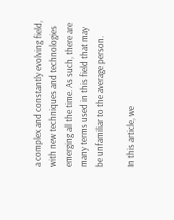a complex and constantly evolving field, with new techniques and technologies emerging all the time. As such, there are many terms used in this field that may be unfamiliar to the average person.

In this article, we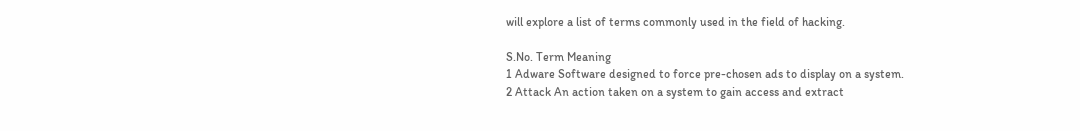will explore a list of terms commonly used in the field of hacking.

S.No. Term Meaning
1 Adware Software designed to force pre-chosen ads to display on a system.
2 Attack An action taken on a system to gain access and extract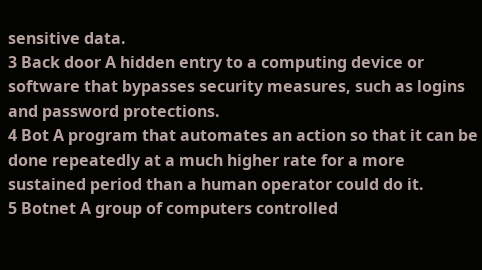sensitive data.
3 Back door A hidden entry to a computing device or software that bypasses security measures, such as logins and password protections.
4 Bot A program that automates an action so that it can be done repeatedly at a much higher rate for a more sustained period than a human operator could do it.
5 Botnet A group of computers controlled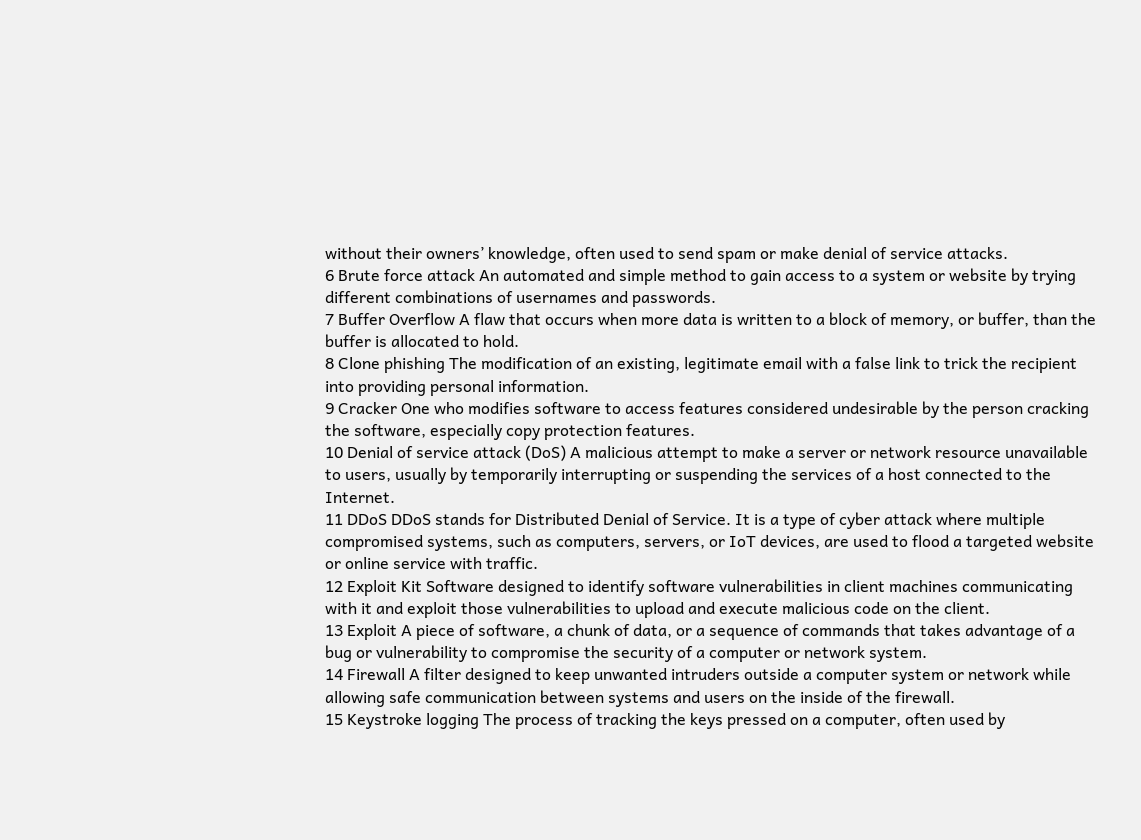without their owners’ knowledge, often used to send spam or make denial of service attacks.
6 Brute force attack An automated and simple method to gain access to a system or website by trying different combinations of usernames and passwords.
7 Buffer Overflow A flaw that occurs when more data is written to a block of memory, or buffer, than the buffer is allocated to hold.
8 Clone phishing The modification of an existing, legitimate email with a false link to trick the recipient into providing personal information.
9 Cracker One who modifies software to access features considered undesirable by the person cracking the software, especially copy protection features.
10 Denial of service attack (DoS) A malicious attempt to make a server or network resource unavailable to users, usually by temporarily interrupting or suspending the services of a host connected to the Internet.
11 DDoS DDoS stands for Distributed Denial of Service. It is a type of cyber attack where multiple compromised systems, such as computers, servers, or IoT devices, are used to flood a targeted website or online service with traffic.
12 Exploit Kit Software designed to identify software vulnerabilities in client machines communicating with it and exploit those vulnerabilities to upload and execute malicious code on the client.
13 Exploit A piece of software, a chunk of data, or a sequence of commands that takes advantage of a bug or vulnerability to compromise the security of a computer or network system.
14 Firewall A filter designed to keep unwanted intruders outside a computer system or network while allowing safe communication between systems and users on the inside of the firewall.
15 Keystroke logging The process of tracking the keys pressed on a computer, often used by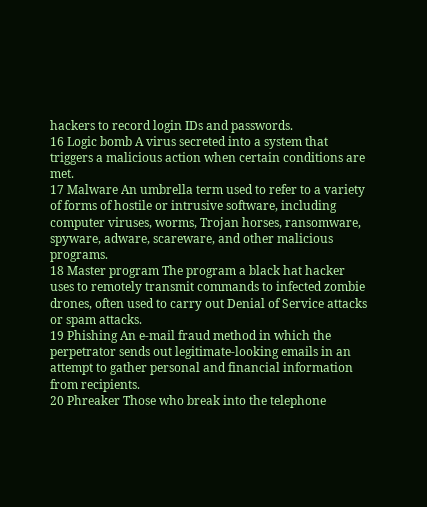hackers to record login IDs and passwords.
16 Logic bomb A virus secreted into a system that triggers a malicious action when certain conditions are met.
17 Malware An umbrella term used to refer to a variety of forms of hostile or intrusive software, including computer viruses, worms, Trojan horses, ransomware, spyware, adware, scareware, and other malicious programs.
18 Master program The program a black hat hacker uses to remotely transmit commands to infected zombie drones, often used to carry out Denial of Service attacks or spam attacks.
19 Phishing An e-mail fraud method in which the perpetrator sends out legitimate-looking emails in an attempt to gather personal and financial information from recipients.
20 Phreaker Those who break into the telephone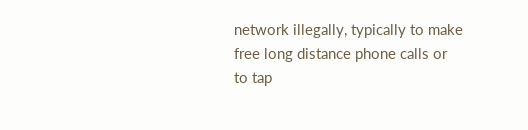network illegally, typically to make free long distance phone calls or to tap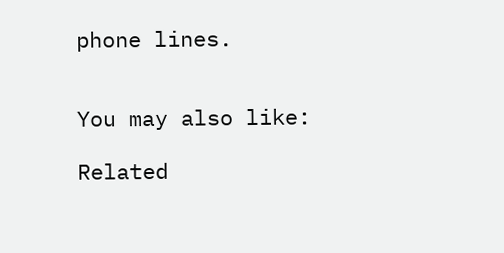phone lines.


You may also like:

Related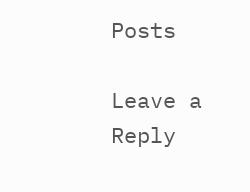Posts

Leave a Reply